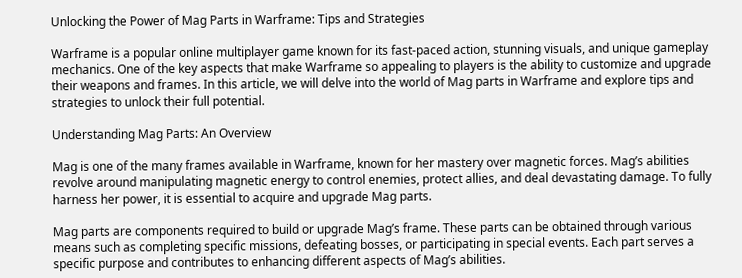Unlocking the Power of Mag Parts in Warframe: Tips and Strategies

Warframe is a popular online multiplayer game known for its fast-paced action, stunning visuals, and unique gameplay mechanics. One of the key aspects that make Warframe so appealing to players is the ability to customize and upgrade their weapons and frames. In this article, we will delve into the world of Mag parts in Warframe and explore tips and strategies to unlock their full potential.

Understanding Mag Parts: An Overview

Mag is one of the many frames available in Warframe, known for her mastery over magnetic forces. Mag’s abilities revolve around manipulating magnetic energy to control enemies, protect allies, and deal devastating damage. To fully harness her power, it is essential to acquire and upgrade Mag parts.

Mag parts are components required to build or upgrade Mag’s frame. These parts can be obtained through various means such as completing specific missions, defeating bosses, or participating in special events. Each part serves a specific purpose and contributes to enhancing different aspects of Mag’s abilities.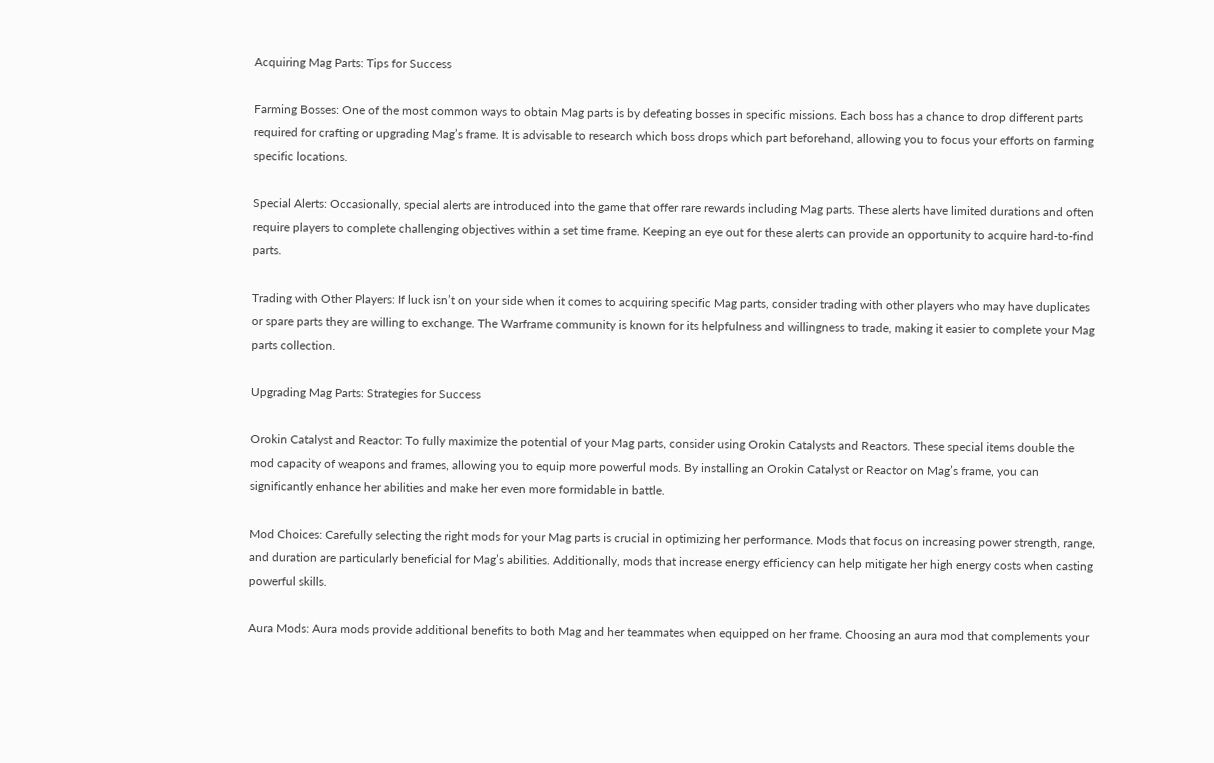Acquiring Mag Parts: Tips for Success

Farming Bosses: One of the most common ways to obtain Mag parts is by defeating bosses in specific missions. Each boss has a chance to drop different parts required for crafting or upgrading Mag’s frame. It is advisable to research which boss drops which part beforehand, allowing you to focus your efforts on farming specific locations.

Special Alerts: Occasionally, special alerts are introduced into the game that offer rare rewards including Mag parts. These alerts have limited durations and often require players to complete challenging objectives within a set time frame. Keeping an eye out for these alerts can provide an opportunity to acquire hard-to-find parts.

Trading with Other Players: If luck isn’t on your side when it comes to acquiring specific Mag parts, consider trading with other players who may have duplicates or spare parts they are willing to exchange. The Warframe community is known for its helpfulness and willingness to trade, making it easier to complete your Mag parts collection.

Upgrading Mag Parts: Strategies for Success

Orokin Catalyst and Reactor: To fully maximize the potential of your Mag parts, consider using Orokin Catalysts and Reactors. These special items double the mod capacity of weapons and frames, allowing you to equip more powerful mods. By installing an Orokin Catalyst or Reactor on Mag’s frame, you can significantly enhance her abilities and make her even more formidable in battle.

Mod Choices: Carefully selecting the right mods for your Mag parts is crucial in optimizing her performance. Mods that focus on increasing power strength, range, and duration are particularly beneficial for Mag’s abilities. Additionally, mods that increase energy efficiency can help mitigate her high energy costs when casting powerful skills.

Aura Mods: Aura mods provide additional benefits to both Mag and her teammates when equipped on her frame. Choosing an aura mod that complements your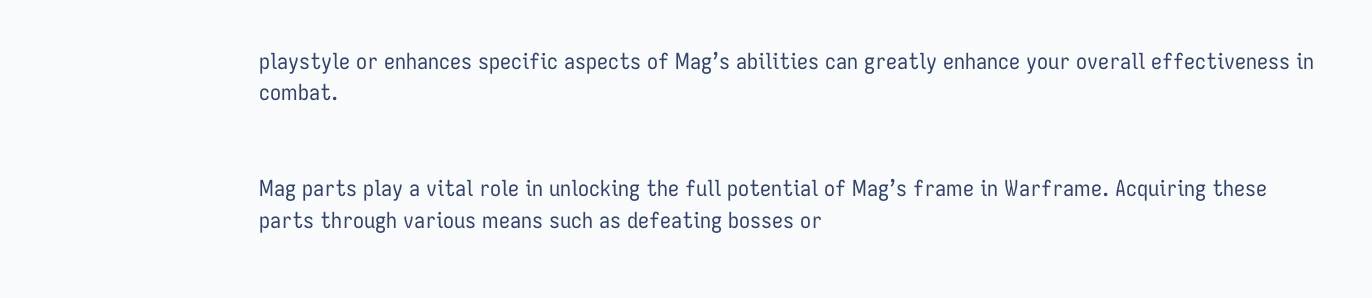playstyle or enhances specific aspects of Mag’s abilities can greatly enhance your overall effectiveness in combat.


Mag parts play a vital role in unlocking the full potential of Mag’s frame in Warframe. Acquiring these parts through various means such as defeating bosses or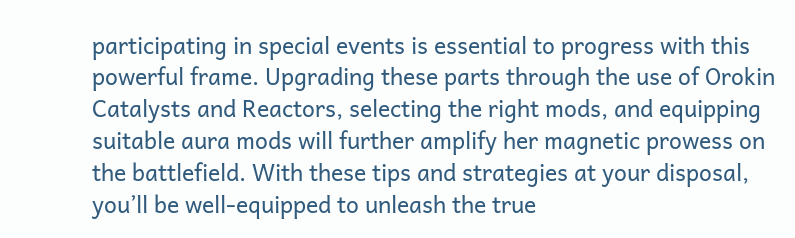participating in special events is essential to progress with this powerful frame. Upgrading these parts through the use of Orokin Catalysts and Reactors, selecting the right mods, and equipping suitable aura mods will further amplify her magnetic prowess on the battlefield. With these tips and strategies at your disposal, you’ll be well-equipped to unleash the true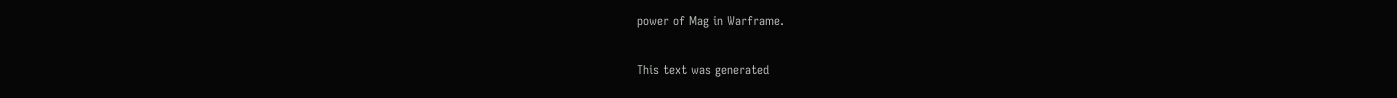power of Mag in Warframe.

This text was generated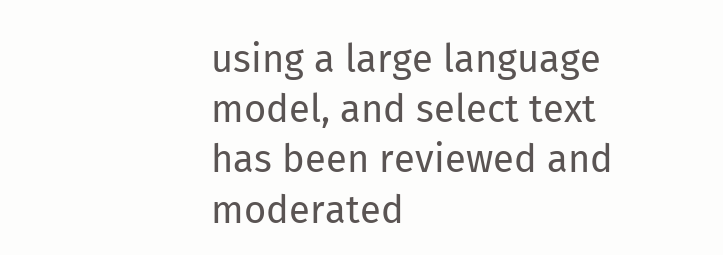using a large language model, and select text has been reviewed and moderated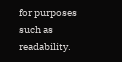for purposes such as readability.